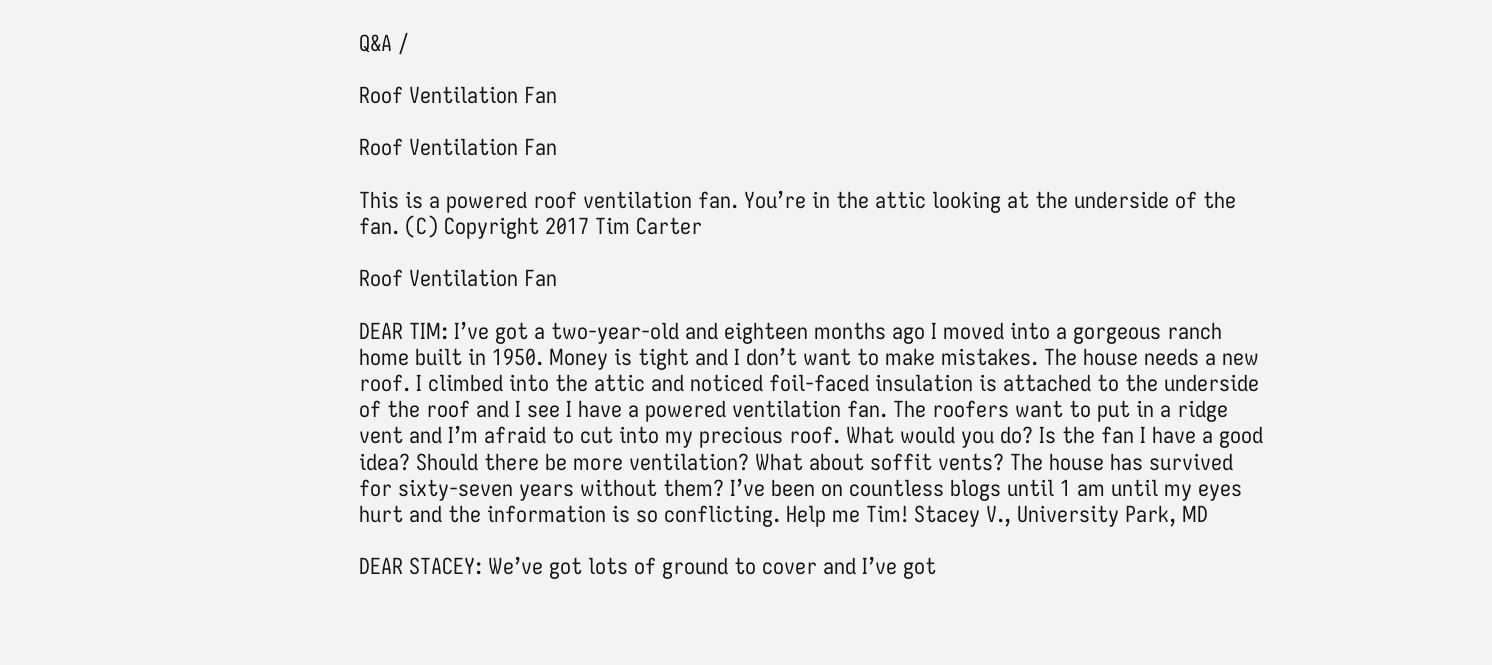Q&A /

Roof Ventilation Fan

Roof Ventilation Fan

This is a powered roof ventilation fan. You’re in the attic looking at the underside of the fan. (C) Copyright 2017 Tim Carter

Roof Ventilation Fan

DEAR TIM: I’ve got a two-year-old and eighteen months ago I moved into a gorgeous ranch home built in 1950. Money is tight and I don’t want to make mistakes. The house needs a new roof. I climbed into the attic and noticed foil-faced insulation is attached to the underside of the roof and I see I have a powered ventilation fan. The roofers want to put in a ridge vent and I’m afraid to cut into my precious roof. What would you do? Is the fan I have a good idea? Should there be more ventilation? What about soffit vents? The house has survived for sixty-seven years without them? I’ve been on countless blogs until 1 am until my eyes hurt and the information is so conflicting. Help me Tim! Stacey V., University Park, MD

DEAR STACEY: We’ve got lots of ground to cover and I’ve got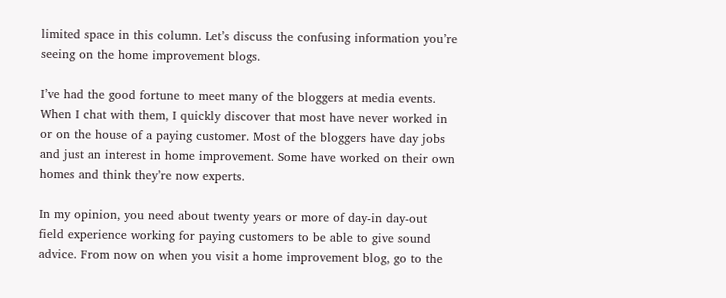limited space in this column. Let’s discuss the confusing information you’re seeing on the home improvement blogs.

I’ve had the good fortune to meet many of the bloggers at media events. When I chat with them, I quickly discover that most have never worked in or on the house of a paying customer. Most of the bloggers have day jobs and just an interest in home improvement. Some have worked on their own homes and think they’re now experts.

In my opinion, you need about twenty years or more of day-in day-out field experience working for paying customers to be able to give sound advice. From now on when you visit a home improvement blog, go to the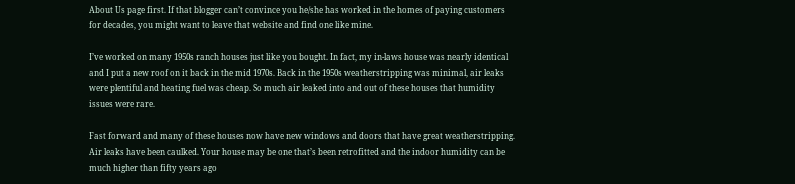About Us page first. If that blogger can’t convince you he/she has worked in the homes of paying customers for decades, you might want to leave that website and find one like mine.

I’ve worked on many 1950s ranch houses just like you bought. In fact, my in-laws house was nearly identical and I put a new roof on it back in the mid 1970s. Back in the 1950s weatherstripping was minimal, air leaks were plentiful and heating fuel was cheap. So much air leaked into and out of these houses that humidity issues were rare.

Fast forward and many of these houses now have new windows and doors that have great weatherstripping. Air leaks have been caulked. Your house may be one that’s been retrofitted and the indoor humidity can be much higher than fifty years ago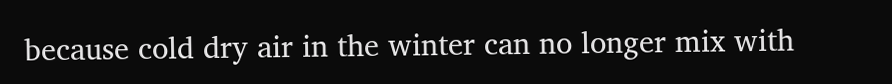because cold dry air in the winter can no longer mix with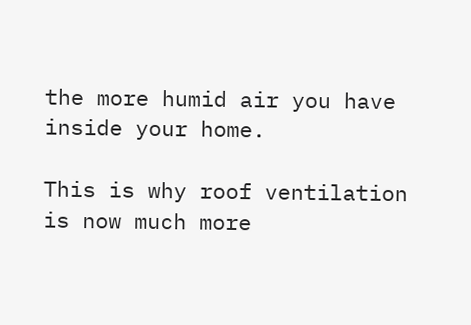the more humid air you have inside your home.

This is why roof ventilation is now much more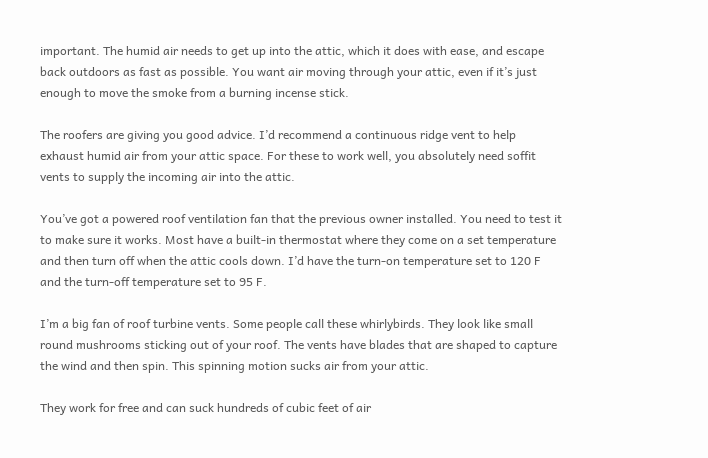important. The humid air needs to get up into the attic, which it does with ease, and escape back outdoors as fast as possible. You want air moving through your attic, even if it’s just enough to move the smoke from a burning incense stick.

The roofers are giving you good advice. I’d recommend a continuous ridge vent to help exhaust humid air from your attic space. For these to work well, you absolutely need soffit vents to supply the incoming air into the attic.

You’ve got a powered roof ventilation fan that the previous owner installed. You need to test it to make sure it works. Most have a built-in thermostat where they come on a set temperature and then turn off when the attic cools down. I’d have the turn-on temperature set to 120 F and the turn-off temperature set to 95 F.

I’m a big fan of roof turbine vents. Some people call these whirlybirds. They look like small round mushrooms sticking out of your roof. The vents have blades that are shaped to capture the wind and then spin. This spinning motion sucks air from your attic.

They work for free and can suck hundreds of cubic feet of air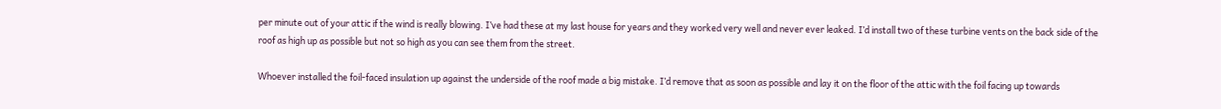per minute out of your attic if the wind is really blowing. I’ve had these at my last house for years and they worked very well and never ever leaked. I’d install two of these turbine vents on the back side of the roof as high up as possible but not so high as you can see them from the street.

Whoever installed the foil-faced insulation up against the underside of the roof made a big mistake. I’d remove that as soon as possible and lay it on the floor of the attic with the foil facing up towards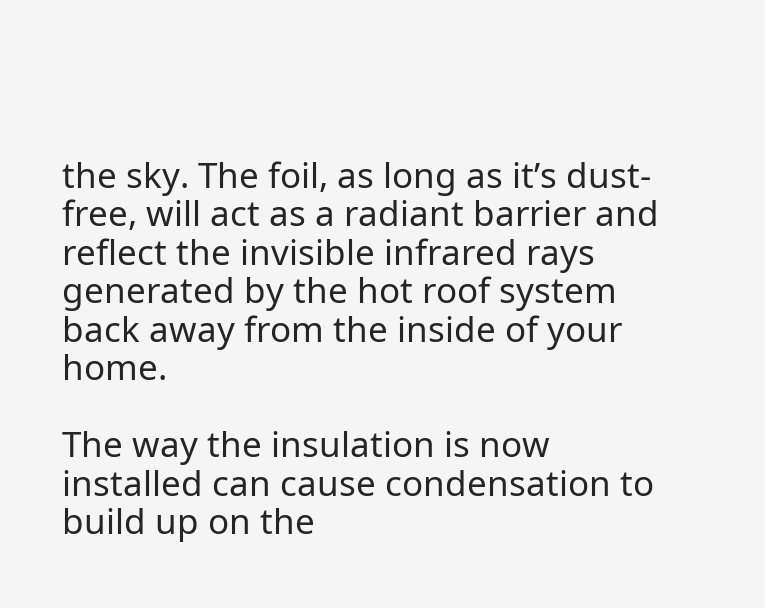the sky. The foil, as long as it’s dust-free, will act as a radiant barrier and reflect the invisible infrared rays generated by the hot roof system back away from the inside of your home.

The way the insulation is now installed can cause condensation to build up on the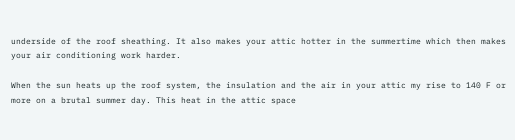underside of the roof sheathing. It also makes your attic hotter in the summertime which then makes your air conditioning work harder.

When the sun heats up the roof system, the insulation and the air in your attic my rise to 140 F or more on a brutal summer day. This heat in the attic space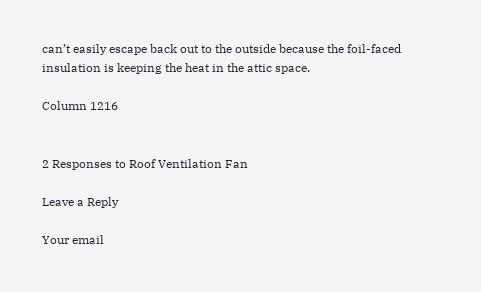can’t easily escape back out to the outside because the foil-faced insulation is keeping the heat in the attic space.

Column 1216


2 Responses to Roof Ventilation Fan

Leave a Reply

Your email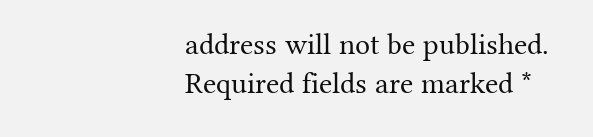address will not be published. Required fields are marked *